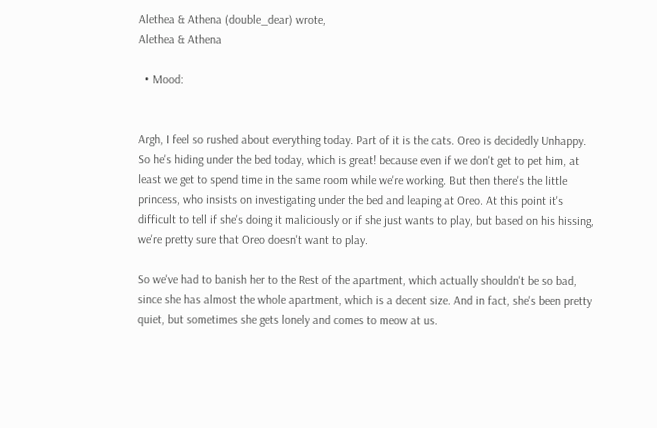Alethea & Athena (double_dear) wrote,
Alethea & Athena

  • Mood:


Argh, I feel so rushed about everything today. Part of it is the cats. Oreo is decidedly Unhappy. So he's hiding under the bed today, which is great! because even if we don't get to pet him, at least we get to spend time in the same room while we're working. But then there's the little princess, who insists on investigating under the bed and leaping at Oreo. At this point it's difficult to tell if she's doing it maliciously or if she just wants to play, but based on his hissing, we're pretty sure that Oreo doesn't want to play.

So we've had to banish her to the Rest of the apartment, which actually shouldn't be so bad, since she has almost the whole apartment, which is a decent size. And in fact, she's been pretty quiet, but sometimes she gets lonely and comes to meow at us.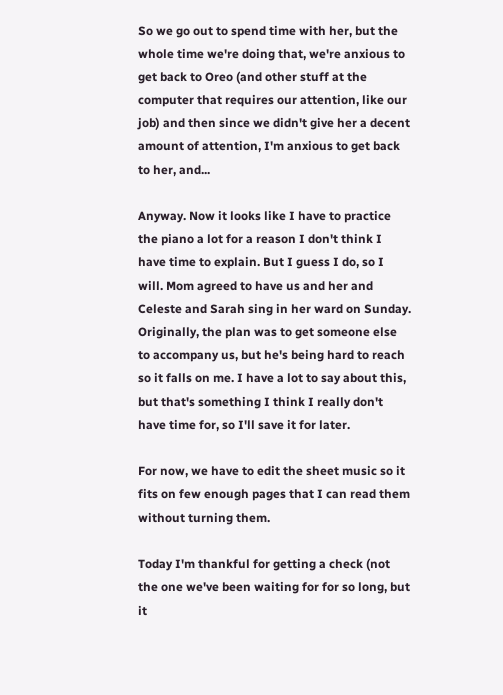So we go out to spend time with her, but the whole time we're doing that, we're anxious to get back to Oreo (and other stuff at the computer that requires our attention, like our job) and then since we didn't give her a decent amount of attention, I'm anxious to get back to her, and...

Anyway. Now it looks like I have to practice the piano a lot for a reason I don't think I have time to explain. But I guess I do, so I will. Mom agreed to have us and her and Celeste and Sarah sing in her ward on Sunday. Originally, the plan was to get someone else to accompany us, but he's being hard to reach so it falls on me. I have a lot to say about this, but that's something I think I really don't have time for, so I'll save it for later.

For now, we have to edit the sheet music so it fits on few enough pages that I can read them without turning them.

Today I'm thankful for getting a check (not the one we've been waiting for for so long, but it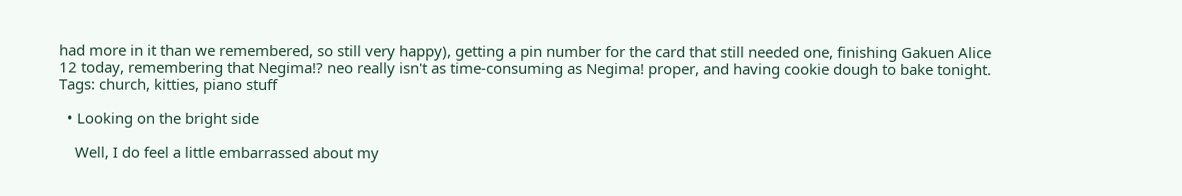had more in it than we remembered, so still very happy), getting a pin number for the card that still needed one, finishing Gakuen Alice 12 today, remembering that Negima!? neo really isn't as time-consuming as Negima! proper, and having cookie dough to bake tonight.
Tags: church, kitties, piano stuff

  • Looking on the bright side

    Well, I do feel a little embarrassed about my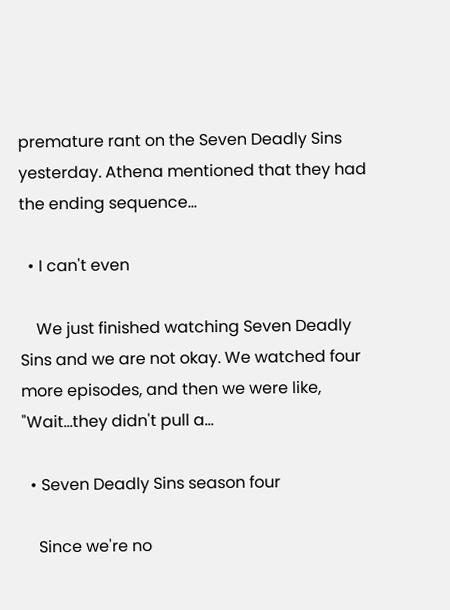premature rant on the Seven Deadly Sins yesterday. Athena mentioned that they had the ending sequence…

  • I can't even

    We just finished watching Seven Deadly Sins and we are not okay. We watched four more episodes, and then we were like, "Wait...they didn't pull a…

  • Seven Deadly Sins season four

    Since we're no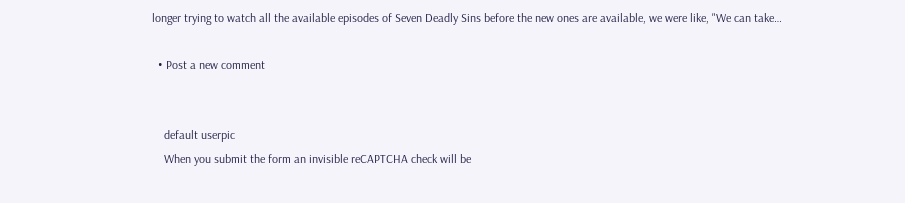longer trying to watch all the available episodes of Seven Deadly Sins before the new ones are available, we were like, "We can take…

  • Post a new comment


    default userpic
    When you submit the form an invisible reCAPTCHA check will be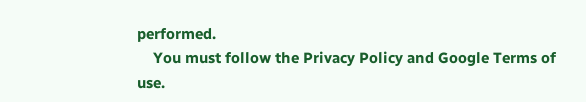performed.
    You must follow the Privacy Policy and Google Terms of use.